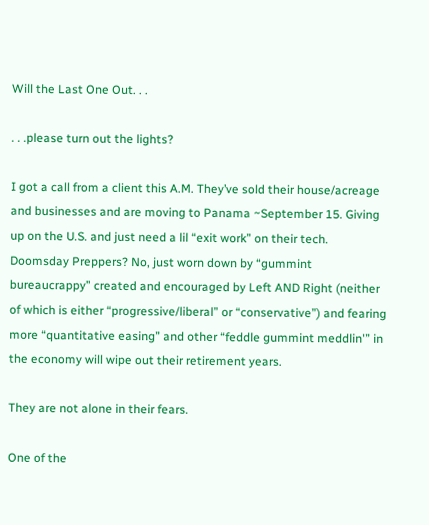Will the Last One Out. . .

. . .please turn out the lights?

I got a call from a client this A.M. They’ve sold their house/acreage and businesses and are moving to Panama ~September 15. Giving up on the U.S. and just need a lil “exit work” on their tech. Doomsday Preppers? No, just worn down by “gummint bureaucrappy” created and encouraged by Left AND Right (neither of which is either “progressive/liberal” or “conservative”) and fearing more “quantitative easing” and other “feddle gummint meddlin'” in the economy will wipe out their retirement years.

They are not alone in their fears.

One of the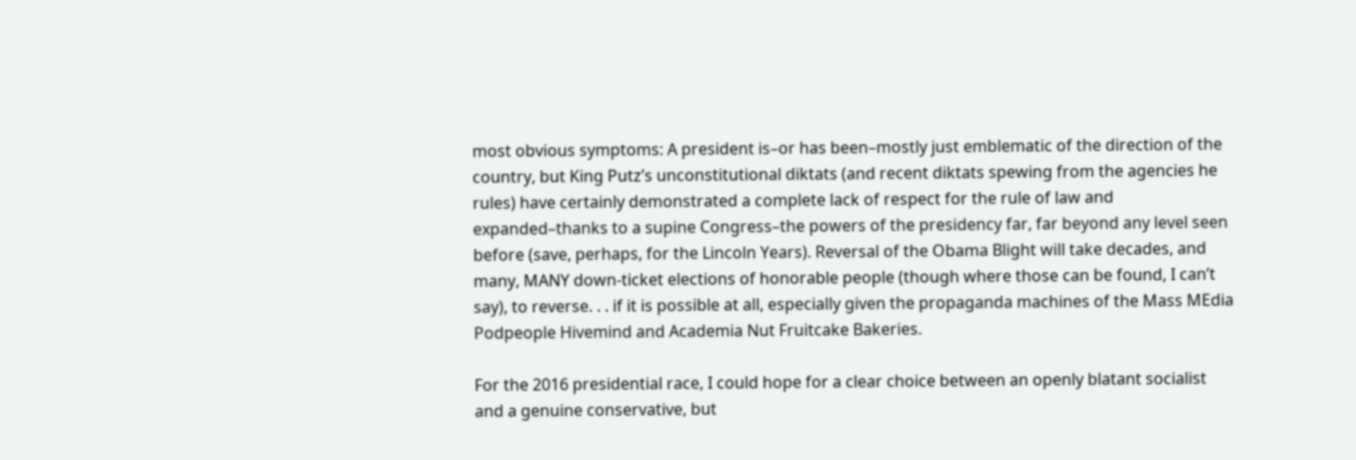most obvious symptoms: A president is–or has been–mostly just emblematic of the direction of the country, but King Putz’s unconstitutional diktats (and recent diktats spewing from the agencies he rules) have certainly demonstrated a complete lack of respect for the rule of law and expanded–thanks to a supine Congress–the powers of the presidency far, far beyond any level seen before (save, perhaps, for the Lincoln Years). Reversal of the Obama Blight will take decades, and many, MANY down-ticket elections of honorable people (though where those can be found, I can’t say), to reverse. . . if it is possible at all, especially given the propaganda machines of the Mass MEdia Podpeople Hivemind and Academia Nut Fruitcake Bakeries.

For the 2016 presidential race, I could hope for a clear choice between an openly blatant socialist and a genuine conservative, but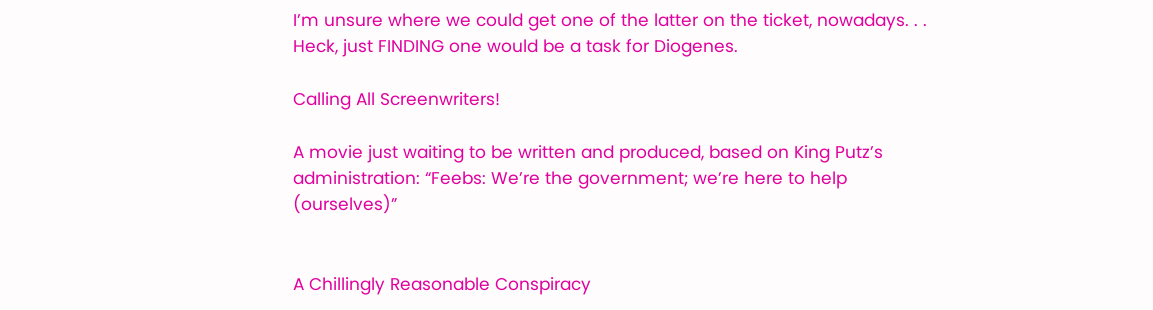I’m unsure where we could get one of the latter on the ticket, nowadays. . . Heck, just FINDING one would be a task for Diogenes.

Calling All Screenwriters!

A movie just waiting to be written and produced, based on King Putz’s administration: “Feebs: We’re the government; we’re here to help (ourselves)”


A Chillingly Reasonable Conspiracy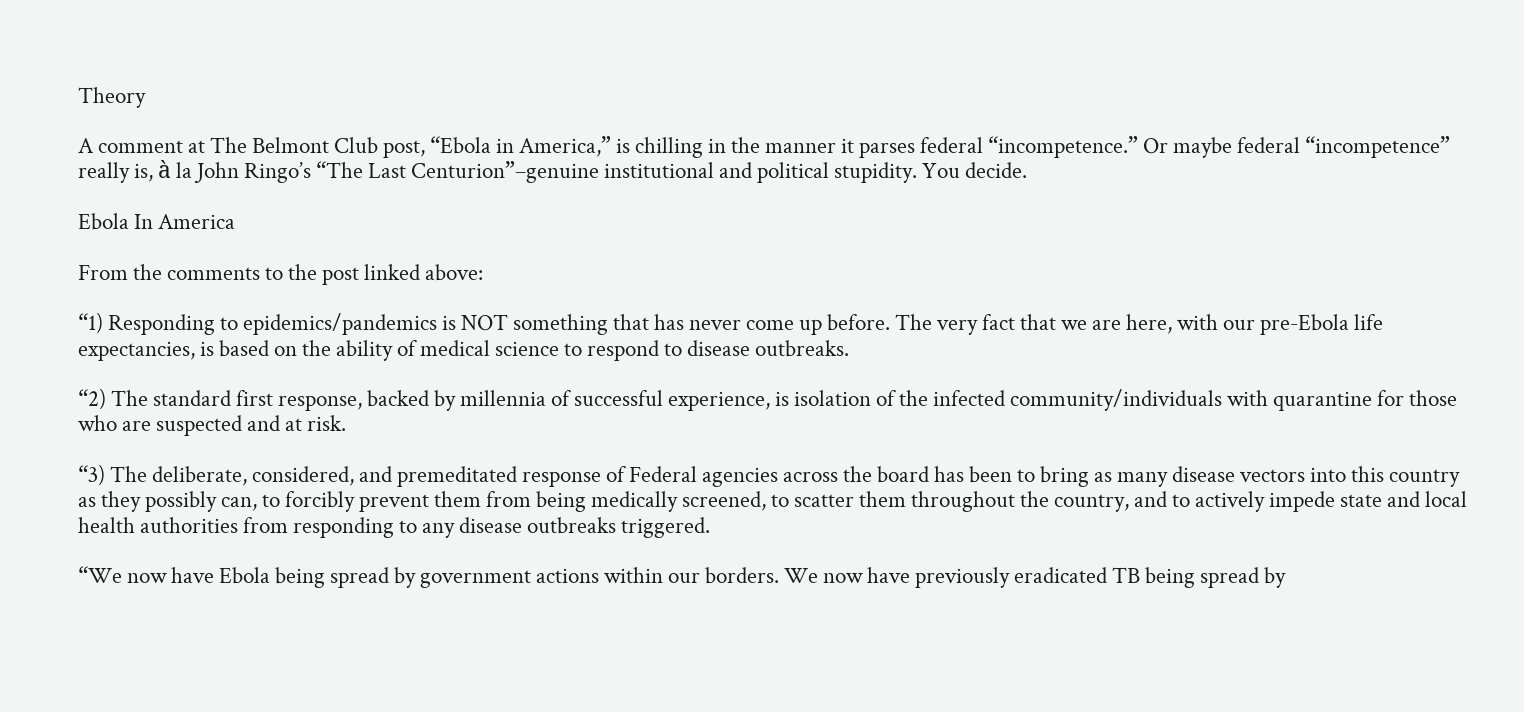Theory

A comment at The Belmont Club post, “Ebola in America,” is chilling in the manner it parses federal “incompetence.” Or maybe federal “incompetence” really is, à la John Ringo’s “The Last Centurion”–genuine institutional and political stupidity. You decide.

Ebola In America

From the comments to the post linked above:

“1) Responding to epidemics/pandemics is NOT something that has never come up before. The very fact that we are here, with our pre-Ebola life expectancies, is based on the ability of medical science to respond to disease outbreaks.

“2) The standard first response, backed by millennia of successful experience, is isolation of the infected community/individuals with quarantine for those who are suspected and at risk.

“3) The deliberate, considered, and premeditated response of Federal agencies across the board has been to bring as many disease vectors into this country as they possibly can, to forcibly prevent them from being medically screened, to scatter them throughout the country, and to actively impede state and local health authorities from responding to any disease outbreaks triggered.

“We now have Ebola being spread by government actions within our borders. We now have previously eradicated TB being spread by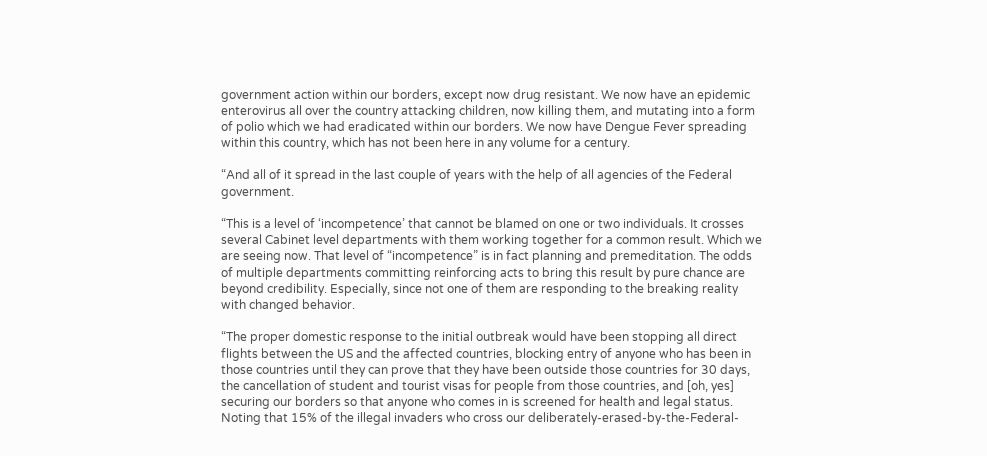government action within our borders, except now drug resistant. We now have an epidemic enterovirus all over the country attacking children, now killing them, and mutating into a form of polio which we had eradicated within our borders. We now have Dengue Fever spreading within this country, which has not been here in any volume for a century.

“And all of it spread in the last couple of years with the help of all agencies of the Federal government.

“This is a level of ‘incompetence’ that cannot be blamed on one or two individuals. It crosses several Cabinet level departments with them working together for a common result. Which we are seeing now. That level of “incompetence” is in fact planning and premeditation. The odds of multiple departments committing reinforcing acts to bring this result by pure chance are beyond credibility. Especially, since not one of them are responding to the breaking reality with changed behavior.

“The proper domestic response to the initial outbreak would have been stopping all direct flights between the US and the affected countries, blocking entry of anyone who has been in those countries until they can prove that they have been outside those countries for 30 days, the cancellation of student and tourist visas for people from those countries, and [oh, yes] securing our borders so that anyone who comes in is screened for health and legal status. Noting that 15% of the illegal invaders who cross our deliberately-erased-by-the-Federal-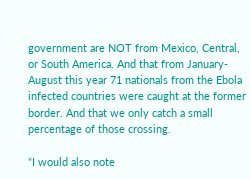government are NOT from Mexico, Central, or South America. And that from January-August this year 71 nationals from the Ebola infected countries were caught at the former border. And that we only catch a small percentage of those crossing.

“I would also note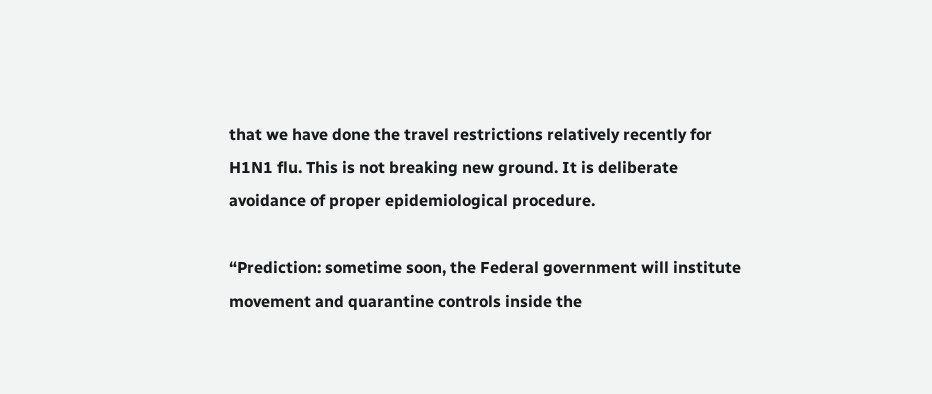that we have done the travel restrictions relatively recently for H1N1 flu. This is not breaking new ground. It is deliberate avoidance of proper epidemiological procedure.

“Prediction: sometime soon, the Federal government will institute movement and quarantine controls inside the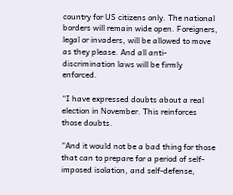country for US citizens only. The national borders will remain wide open. Foreigners, legal or invaders, will be allowed to move as they please. And all anti-discrimination laws will be firmly enforced.

“I have expressed doubts about a real election in November. This reinforces those doubts.

“And it would not be a bad thing for those that can to prepare for a period of self-imposed isolation, and self-defense,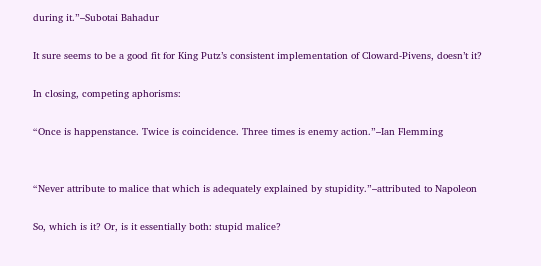during it.”–Subotai Bahadur

It sure seems to be a good fit for King Putz’s consistent implementation of Cloward-Pivens, doesn’t it?

In closing, competing aphorisms:

“Once is happenstance. Twice is coincidence. Three times is enemy action.”–Ian Flemming


“Never attribute to malice that which is adequately explained by stupidity.”–attributed to Napoleon

So, which is it? Or, is it essentially both: stupid malice?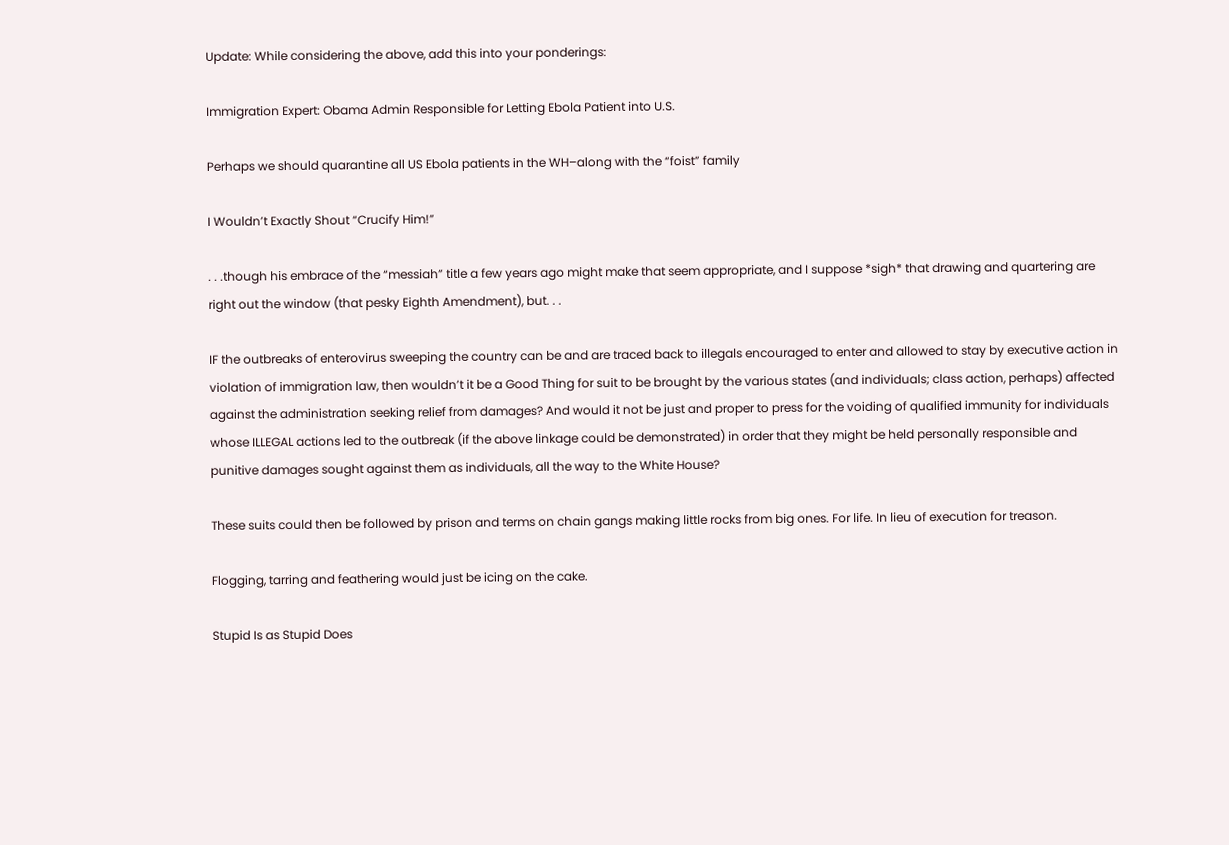Update: While considering the above, add this into your ponderings:

Immigration Expert: Obama Admin Responsible for Letting Ebola Patient into U.S.

Perhaps we should quarantine all US Ebola patients in the WH–along with the “foist” family

I Wouldn’t Exactly Shout “Crucify Him!”

. . .though his embrace of the “messiah” title a few years ago might make that seem appropriate, and I suppose *sigh* that drawing and quartering are right out the window (that pesky Eighth Amendment), but. . .

IF the outbreaks of enterovirus sweeping the country can be and are traced back to illegals encouraged to enter and allowed to stay by executive action in violation of immigration law, then wouldn’t it be a Good Thing for suit to be brought by the various states (and individuals; class action, perhaps) affected against the administration seeking relief from damages? And would it not be just and proper to press for the voiding of qualified immunity for individuals whose ILLEGAL actions led to the outbreak (if the above linkage could be demonstrated) in order that they might be held personally responsible and punitive damages sought against them as individuals, all the way to the White House?

These suits could then be followed by prison and terms on chain gangs making little rocks from big ones. For life. In lieu of execution for treason.

Flogging, tarring and feathering would just be icing on the cake.

Stupid Is as Stupid Does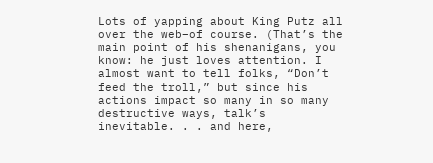Lots of yapping about King Putz all over the web–of course. (That’s the main point of his shenanigans, you know: he just loves attention. I almost want to tell folks, “Don’t feed the troll,” but since his actions impact so many in so many destructive ways, talk’s inevitable. . . and here,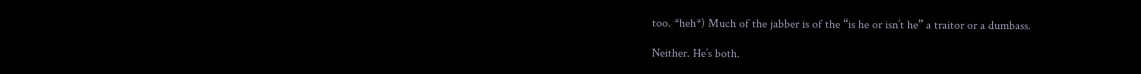too. *heh*) Much of the jabber is of the “is he or isn’t he” a traitor or a dumbass.

Neither. He’s both.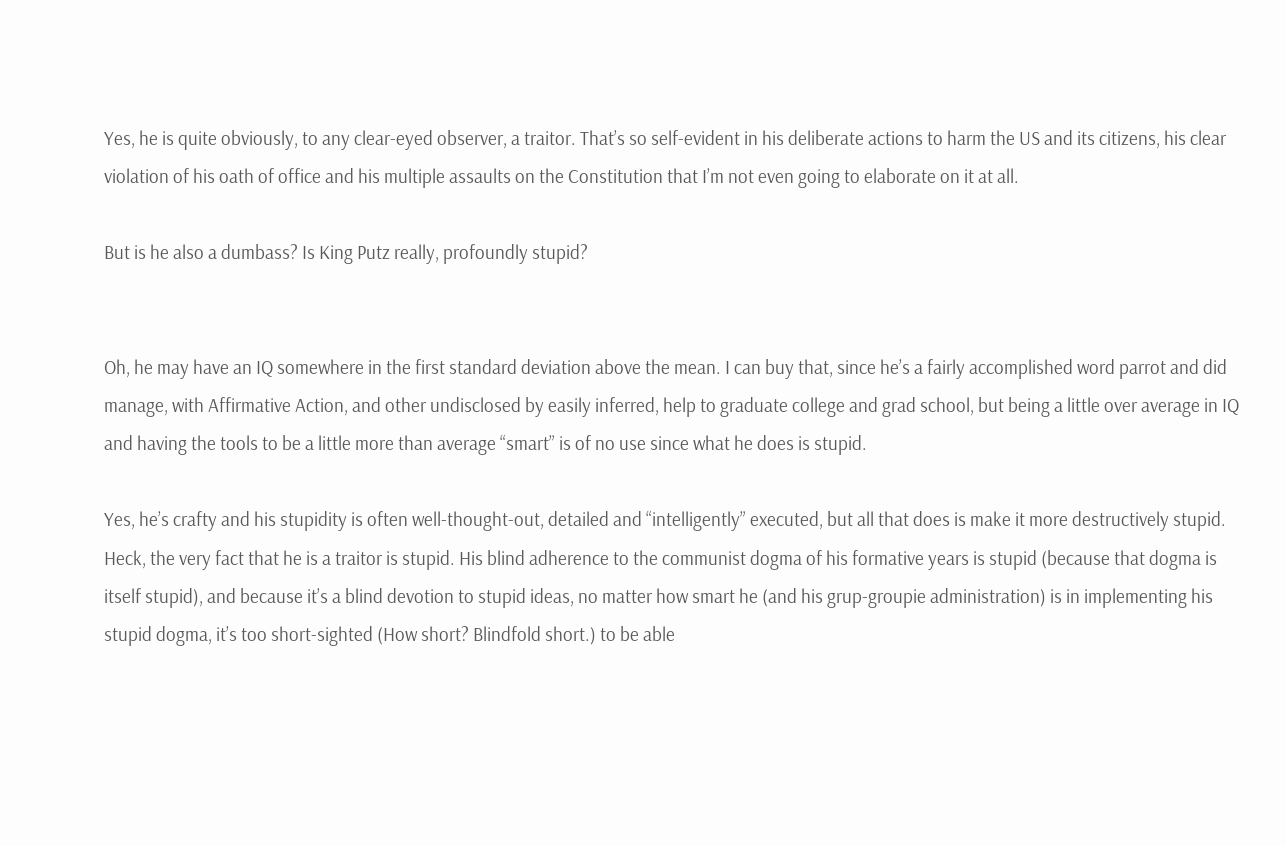Yes, he is quite obviously, to any clear-eyed observer, a traitor. That’s so self-evident in his deliberate actions to harm the US and its citizens, his clear violation of his oath of office and his multiple assaults on the Constitution that I’m not even going to elaborate on it at all.

But is he also a dumbass? Is King Putz really, profoundly stupid?


Oh, he may have an IQ somewhere in the first standard deviation above the mean. I can buy that, since he’s a fairly accomplished word parrot and did manage, with Affirmative Action, and other undisclosed by easily inferred, help to graduate college and grad school, but being a little over average in IQ and having the tools to be a little more than average “smart” is of no use since what he does is stupid.

Yes, he’s crafty and his stupidity is often well-thought-out, detailed and “intelligently” executed, but all that does is make it more destructively stupid. Heck, the very fact that he is a traitor is stupid. His blind adherence to the communist dogma of his formative years is stupid (because that dogma is itself stupid), and because it’s a blind devotion to stupid ideas, no matter how smart he (and his grup-groupie administration) is in implementing his stupid dogma, it’s too short-sighted (How short? Blindfold short.) to be able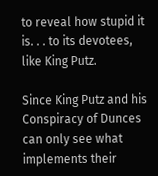to reveal how stupid it is. . . to its devotees, like King Putz.

Since King Putz and his Conspiracy of Dunces can only see what implements their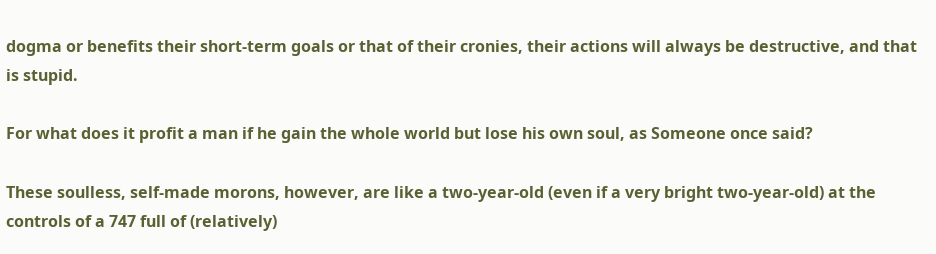dogma or benefits their short-term goals or that of their cronies, their actions will always be destructive, and that is stupid.

For what does it profit a man if he gain the whole world but lose his own soul, as Someone once said?

These soulless, self-made morons, however, are like a two-year-old (even if a very bright two-year-old) at the controls of a 747 full of (relatively)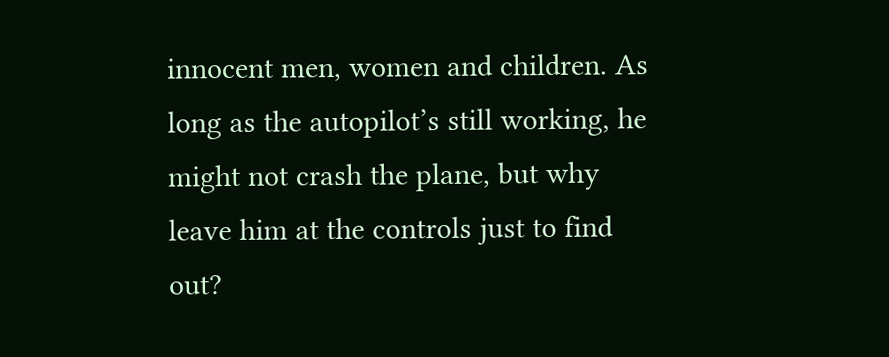innocent men, women and children. As long as the autopilot’s still working, he might not crash the plane, but why leave him at the controls just to find out?